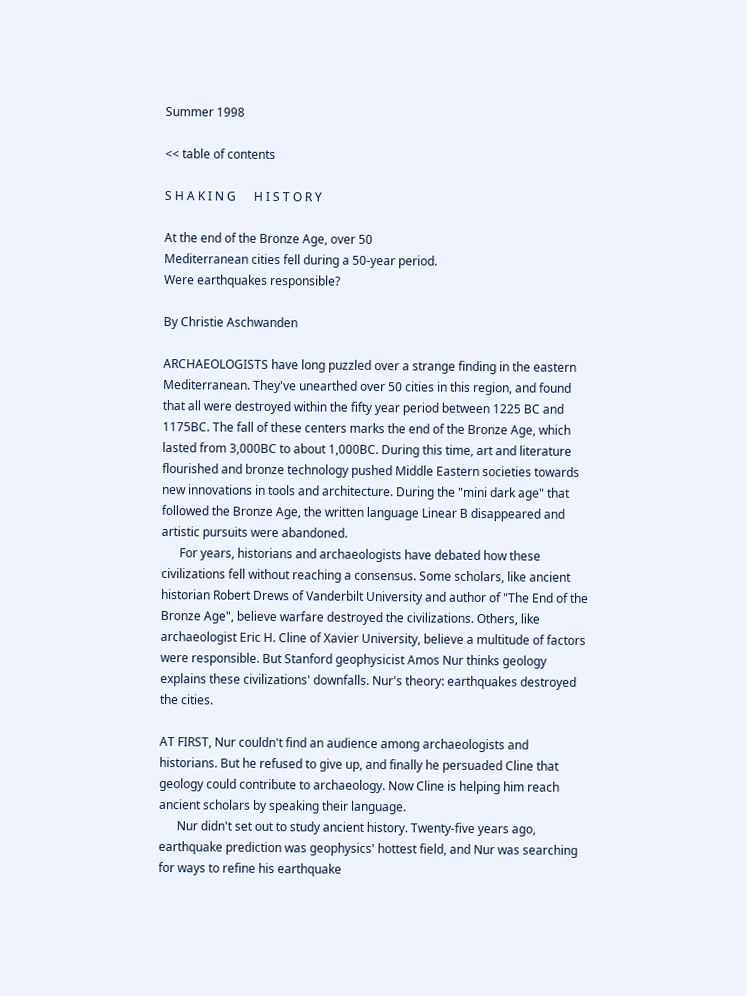Summer 1998

<< table of contents

S H A K I N G      H I S T O R Y

At the end of the Bronze Age, over 50
Mediterranean cities fell during a 50-year period.
Were earthquakes responsible?

By Christie Aschwanden

ARCHAEOLOGISTS have long puzzled over a strange finding in the eastern Mediterranean. They've unearthed over 50 cities in this region, and found that all were destroyed within the fifty year period between 1225 BC and 1175BC. The fall of these centers marks the end of the Bronze Age, which lasted from 3,000BC to about 1,000BC. During this time, art and literature flourished and bronze technology pushed Middle Eastern societies towards new innovations in tools and architecture. During the "mini dark age" that followed the Bronze Age, the written language Linear B disappeared and artistic pursuits were abandoned.
      For years, historians and archaeologists have debated how these civilizations fell without reaching a consensus. Some scholars, like ancient historian Robert Drews of Vanderbilt University and author of "The End of the Bronze Age", believe warfare destroyed the civilizations. Others, like archaeologist Eric H. Cline of Xavier University, believe a multitude of factors were responsible. But Stanford geophysicist Amos Nur thinks geology explains these civilizations' downfalls. Nur's theory: earthquakes destroyed the cities.

AT FIRST, Nur couldn't find an audience among archaeologists and historians. But he refused to give up, and finally he persuaded Cline that geology could contribute to archaeology. Now Cline is helping him reach ancient scholars by speaking their language.
      Nur didn't set out to study ancient history. Twenty-five years ago, earthquake prediction was geophysics' hottest field, and Nur was searching for ways to refine his earthquake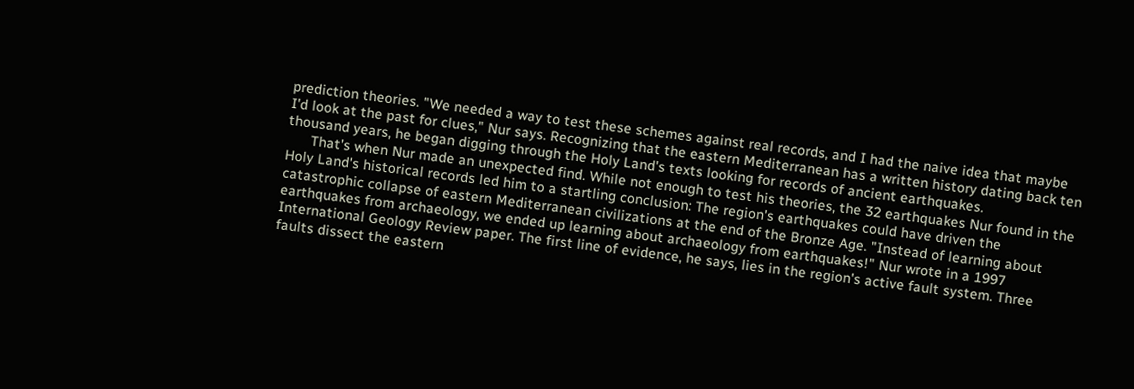prediction theories. "We needed a way to test these schemes against real records, and I had the naive idea that maybe I'd look at the past for clues," Nur says. Recognizing that the eastern Mediterranean has a written history dating back ten thousand years, he began digging through the Holy Land's texts looking for records of ancient earthquakes.
      That's when Nur made an unexpected find. While not enough to test his theories, the 32 earthquakes Nur found in the Holy Land's historical records led him to a startling conclusion: The region's earthquakes could have driven the catastrophic collapse of eastern Mediterranean civilizations at the end of the Bronze Age. "Instead of learning about earthquakes from archaeology, we ended up learning about archaeology from earthquakes!" Nur wrote in a 1997 International Geology Review paper. The first line of evidence, he says, lies in the region's active fault system. Three faults dissect the eastern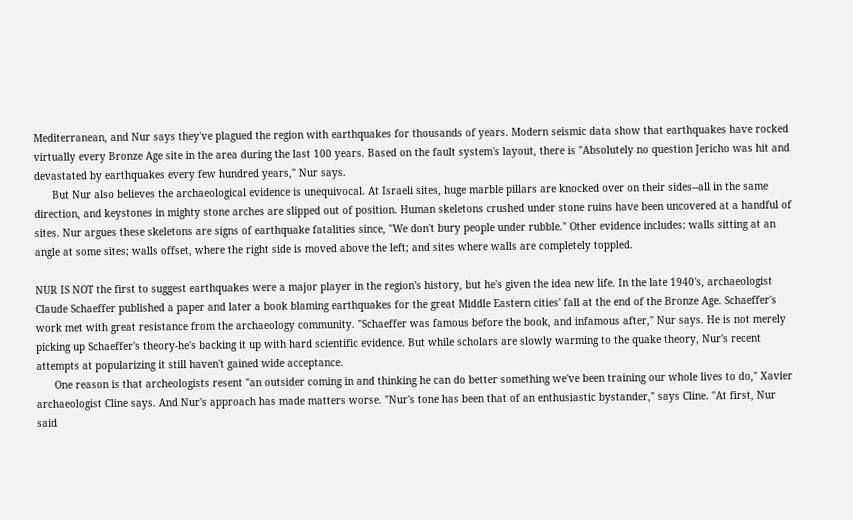Mediterranean, and Nur says they've plagued the region with earthquakes for thousands of years. Modern seismic data show that earthquakes have rocked virtually every Bronze Age site in the area during the last 100 years. Based on the fault system's layout, there is "Absolutely no question Jericho was hit and devastated by earthquakes every few hundred years," Nur says.
      But Nur also believes the archaeological evidence is unequivocal. At Israeli sites, huge marble pillars are knocked over on their sides--all in the same direction, and keystones in mighty stone arches are slipped out of position. Human skeletons crushed under stone ruins have been uncovered at a handful of sites. Nur argues these skeletons are signs of earthquake fatalities since, "We don't bury people under rubble." Other evidence includes: walls sitting at an angle at some sites; walls offset, where the right side is moved above the left; and sites where walls are completely toppled.

NUR IS NOT the first to suggest earthquakes were a major player in the region's history, but he's given the idea new life. In the late 1940's, archaeologist Claude Schaeffer published a paper and later a book blaming earthquakes for the great Middle Eastern cities' fall at the end of the Bronze Age. Schaeffer's work met with great resistance from the archaeology community. "Schaeffer was famous before the book, and infamous after," Nur says. He is not merely picking up Schaeffer's theory-he's backing it up with hard scientific evidence. But while scholars are slowly warming to the quake theory, Nur's recent attempts at popularizing it still haven't gained wide acceptance.
      One reason is that archeologists resent "an outsider coming in and thinking he can do better something we've been training our whole lives to do," Xavier archaeologist Cline says. And Nur's approach has made matters worse. "Nur's tone has been that of an enthusiastic bystander," says Cline. "At first, Nur said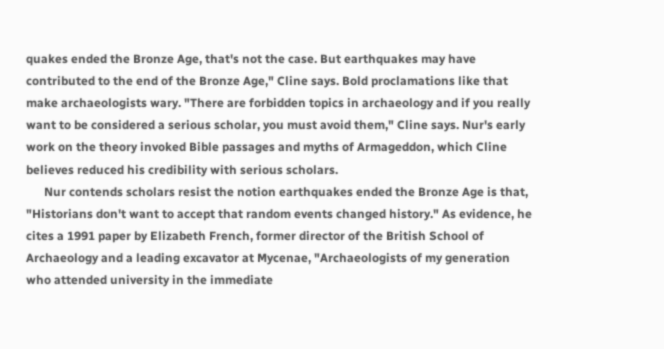quakes ended the Bronze Age, that's not the case. But earthquakes may have contributed to the end of the Bronze Age," Cline says. Bold proclamations like that make archaeologists wary. "There are forbidden topics in archaeology and if you really want to be considered a serious scholar, you must avoid them," Cline says. Nur's early work on the theory invoked Bible passages and myths of Armageddon, which Cline believes reduced his credibility with serious scholars.
      Nur contends scholars resist the notion earthquakes ended the Bronze Age is that, "Historians don't want to accept that random events changed history." As evidence, he cites a 1991 paper by Elizabeth French, former director of the British School of Archaeology and a leading excavator at Mycenae, "Archaeologists of my generation who attended university in the immediate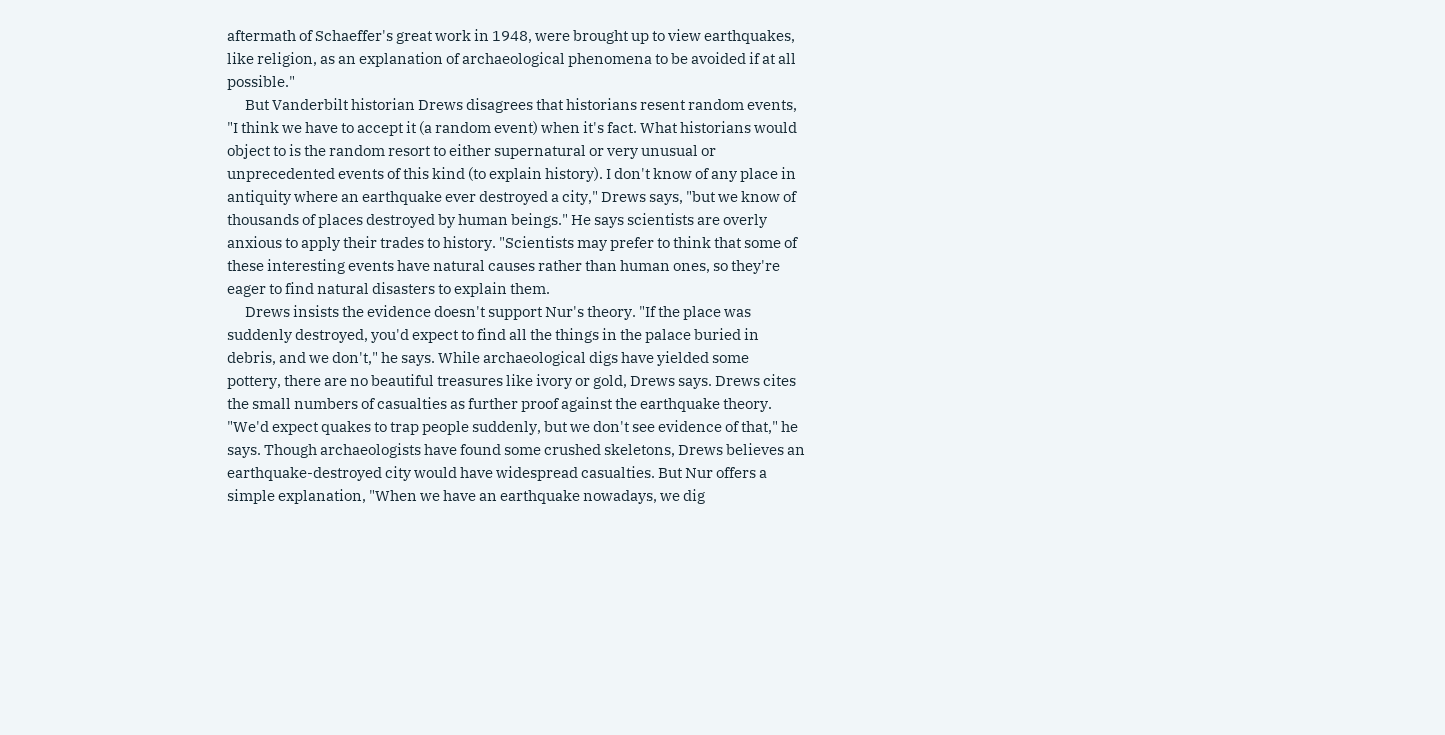aftermath of Schaeffer's great work in 1948, were brought up to view earthquakes, like religion, as an explanation of archaeological phenomena to be avoided if at all possible."
      But Vanderbilt historian Drews disagrees that historians resent random events, "I think we have to accept it (a random event) when it's fact. What historians would object to is the random resort to either supernatural or very unusual or unprecedented events of this kind (to explain history). I don't know of any place in antiquity where an earthquake ever destroyed a city," Drews says, "but we know of thousands of places destroyed by human beings." He says scientists are overly anxious to apply their trades to history. "Scientists may prefer to think that some of these interesting events have natural causes rather than human ones, so they're eager to find natural disasters to explain them.
      Drews insists the evidence doesn't support Nur's theory. "If the place was suddenly destroyed, you'd expect to find all the things in the palace buried in debris, and we don't," he says. While archaeological digs have yielded some pottery, there are no beautiful treasures like ivory or gold, Drews says. Drews cites the small numbers of casualties as further proof against the earthquake theory. "We'd expect quakes to trap people suddenly, but we don't see evidence of that," he says. Though archaeologists have found some crushed skeletons, Drews believes an earthquake-destroyed city would have widespread casualties. But Nur offers a simple explanation, "When we have an earthquake nowadays, we dig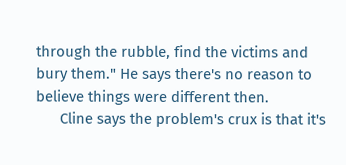through the rubble, find the victims and bury them." He says there's no reason to believe things were different then.
      Cline says the problem's crux is that it's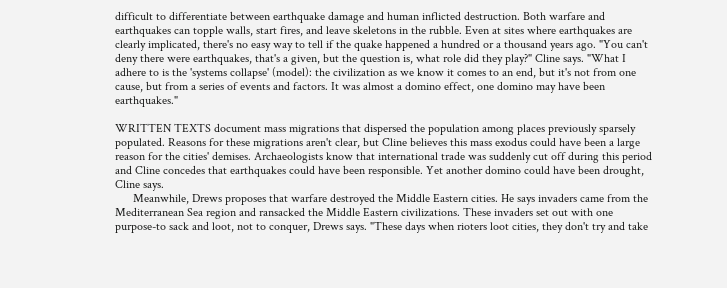difficult to differentiate between earthquake damage and human inflicted destruction. Both warfare and earthquakes can topple walls, start fires, and leave skeletons in the rubble. Even at sites where earthquakes are clearly implicated, there's no easy way to tell if the quake happened a hundred or a thousand years ago. "You can't deny there were earthquakes, that's a given, but the question is, what role did they play?" Cline says. "What I adhere to is the 'systems collapse' (model): the civilization as we know it comes to an end, but it's not from one cause, but from a series of events and factors. It was almost a domino effect, one domino may have been earthquakes."

WRITTEN TEXTS document mass migrations that dispersed the population among places previously sparsely populated. Reasons for these migrations aren't clear, but Cline believes this mass exodus could have been a large reason for the cities' demises. Archaeologists know that international trade was suddenly cut off during this period and Cline concedes that earthquakes could have been responsible. Yet another domino could have been drought, Cline says.
      Meanwhile, Drews proposes that warfare destroyed the Middle Eastern cities. He says invaders came from the Mediterranean Sea region and ransacked the Middle Eastern civilizations. These invaders set out with one purpose-to sack and loot, not to conquer, Drews says. "These days when rioters loot cities, they don't try and take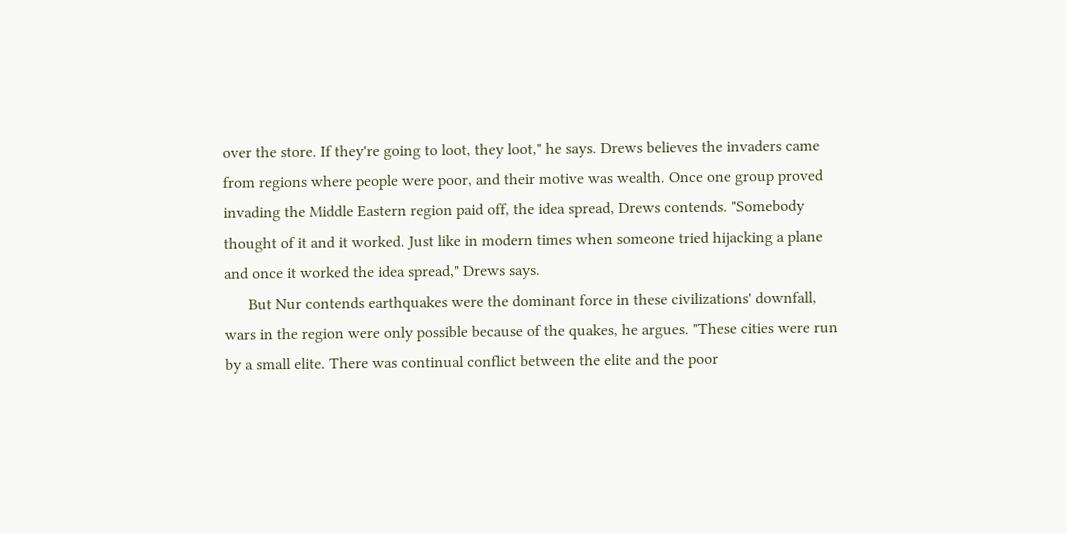over the store. If they're going to loot, they loot," he says. Drews believes the invaders came from regions where people were poor, and their motive was wealth. Once one group proved invading the Middle Eastern region paid off, the idea spread, Drews contends. "Somebody thought of it and it worked. Just like in modern times when someone tried hijacking a plane and once it worked the idea spread," Drews says.
      But Nur contends earthquakes were the dominant force in these civilizations' downfall, wars in the region were only possible because of the quakes, he argues. "These cities were run by a small elite. There was continual conflict between the elite and the poor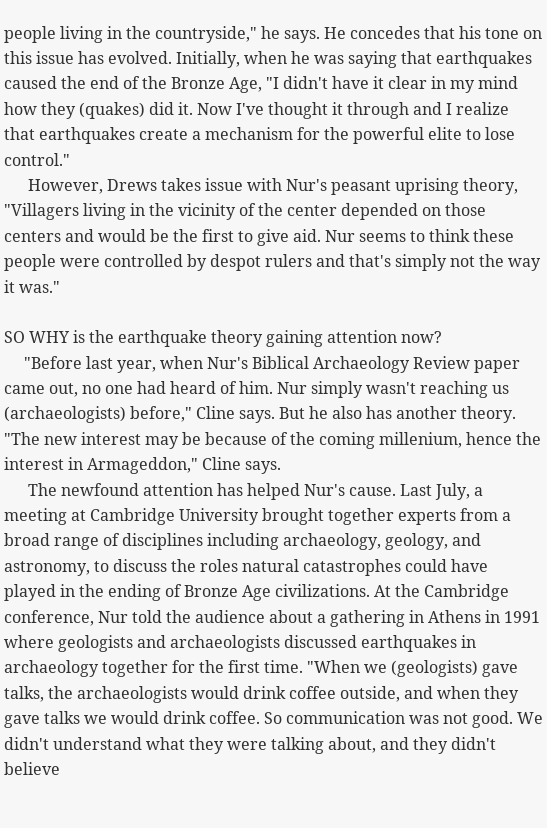people living in the countryside," he says. He concedes that his tone on this issue has evolved. Initially, when he was saying that earthquakes caused the end of the Bronze Age, "I didn't have it clear in my mind how they (quakes) did it. Now I've thought it through and I realize that earthquakes create a mechanism for the powerful elite to lose control."
      However, Drews takes issue with Nur's peasant uprising theory, "Villagers living in the vicinity of the center depended on those centers and would be the first to give aid. Nur seems to think these people were controlled by despot rulers and that's simply not the way it was."

SO WHY is the earthquake theory gaining attention now?
     "Before last year, when Nur's Biblical Archaeology Review paper came out, no one had heard of him. Nur simply wasn't reaching us (archaeologists) before," Cline says. But he also has another theory. "The new interest may be because of the coming millenium, hence the interest in Armageddon," Cline says.
      The newfound attention has helped Nur's cause. Last July, a meeting at Cambridge University brought together experts from a broad range of disciplines including archaeology, geology, and astronomy, to discuss the roles natural catastrophes could have played in the ending of Bronze Age civilizations. At the Cambridge conference, Nur told the audience about a gathering in Athens in 1991 where geologists and archaeologists discussed earthquakes in archaeology together for the first time. "When we (geologists) gave talks, the archaeologists would drink coffee outside, and when they gave talks we would drink coffee. So communication was not good. We didn't understand what they were talking about, and they didn't believe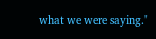what we were saying."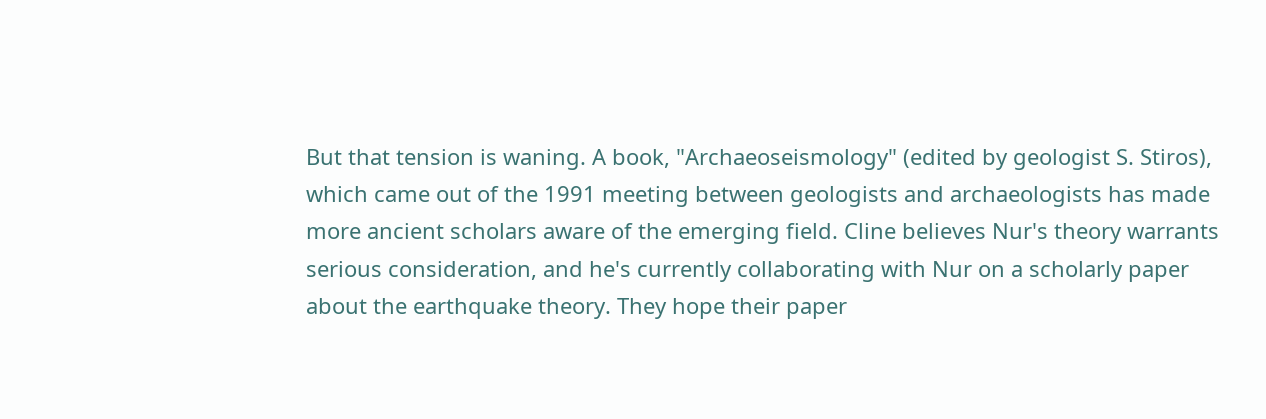But that tension is waning. A book, "Archaeoseismology" (edited by geologist S. Stiros), which came out of the 1991 meeting between geologists and archaeologists has made more ancient scholars aware of the emerging field. Cline believes Nur's theory warrants serious consideration, and he's currently collaborating with Nur on a scholarly paper about the earthquake theory. They hope their paper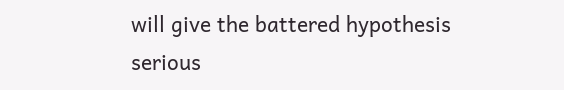will give the battered hypothesis serious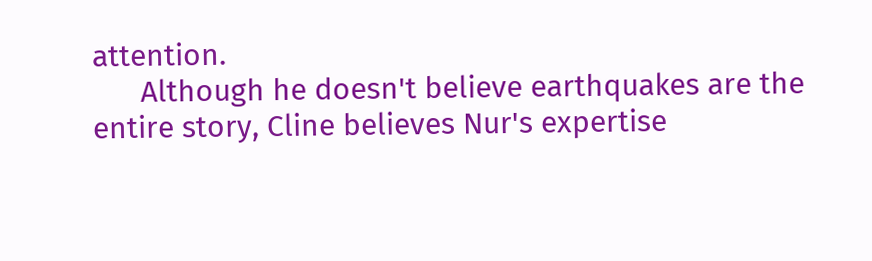attention.
      Although he doesn't believe earthquakes are the entire story, Cline believes Nur's expertise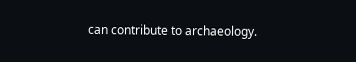can contribute to archaeology.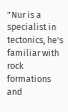"Nur is a specialist in tectonics, he's familiar with rock formations and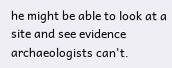he might be able to look at a site and see evidence archaeologists can't.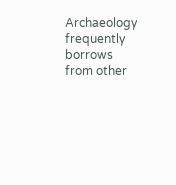Archaeology frequently borrows from other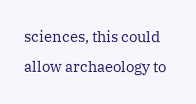sciences, this could allow archaeology to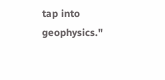tap into geophysics."